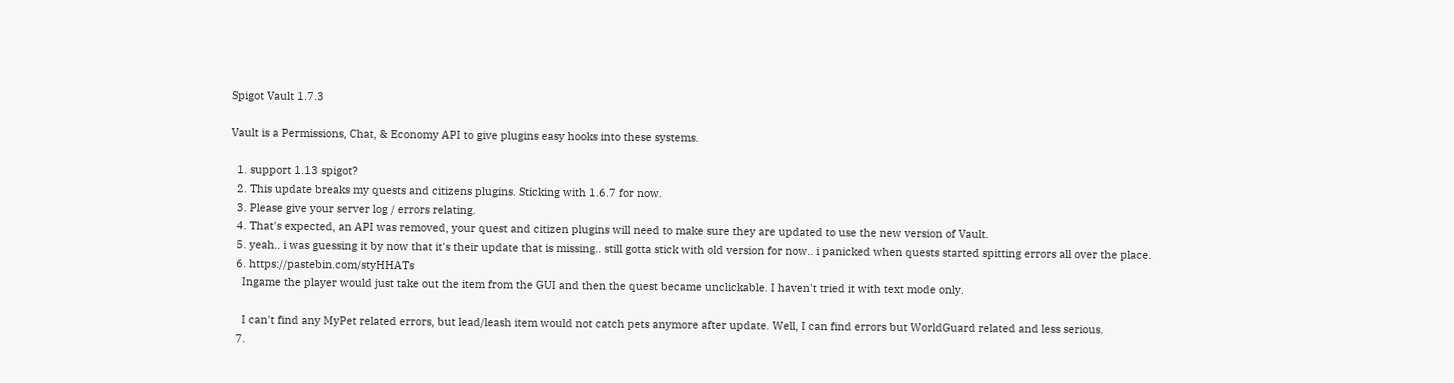Spigot Vault 1.7.3

Vault is a Permissions, Chat, & Economy API to give plugins easy hooks into these systems.

  1. support 1.13 spigot?
  2. This update breaks my quests and citizens plugins. Sticking with 1.6.7 for now.
  3. Please give your server log / errors relating.
  4. That's expected, an API was removed, your quest and citizen plugins will need to make sure they are updated to use the new version of Vault.
  5. yeah.. i was guessing it by now that it's their update that is missing.. still gotta stick with old version for now.. i panicked when quests started spitting errors all over the place.
  6. https://pastebin.com/styHHATs
    Ingame the player would just take out the item from the GUI and then the quest became unclickable. I haven't tried it with text mode only.

    I can't find any MyPet related errors, but lead/leash item would not catch pets anymore after update. Well, I can find errors but WorldGuard related and less serious.
  7.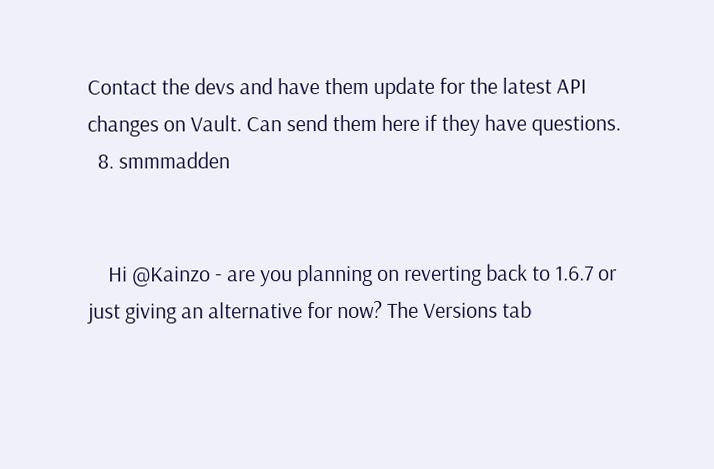Contact the devs and have them update for the latest API changes on Vault. Can send them here if they have questions.
  8. smmmadden


    Hi @Kainzo - are you planning on reverting back to 1.6.7 or just giving an alternative for now? The Versions tab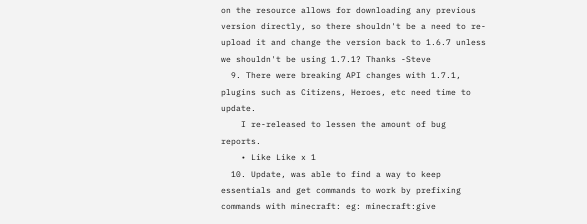on the resource allows for downloading any previous version directly, so there shouldn't be a need to re-upload it and change the version back to 1.6.7 unless we shouldn't be using 1.7.1? Thanks -Steve
  9. There were breaking API changes with 1.7.1, plugins such as Citizens, Heroes, etc need time to update.
    I re-released to lessen the amount of bug reports.
    • Like Like x 1
  10. Update, was able to find a way to keep essentials and get commands to work by prefixing commands with minecraft: eg: minecraft:give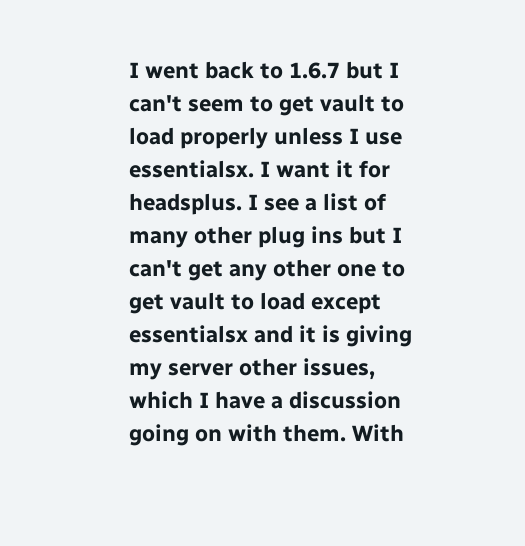I went back to 1.6.7 but I can't seem to get vault to load properly unless I use essentialsx. I want it for headsplus. I see a list of many other plug ins but I can't get any other one to get vault to load except essentialsx and it is giving my server other issues, which I have a discussion going on with them. With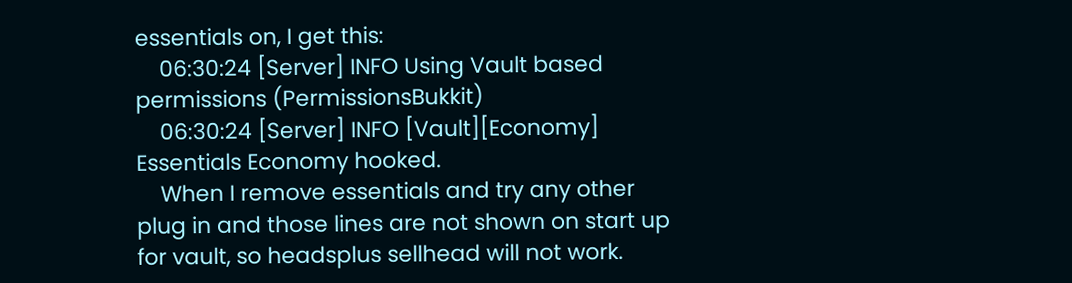essentials on, I get this:
    06:30:24 [Server] INFO Using Vault based permissions (PermissionsBukkit)
    06:30:24 [Server] INFO [Vault][Economy] Essentials Economy hooked.
    When I remove essentials and try any other plug in and those lines are not shown on start up for vault, so headsplus sellhead will not work.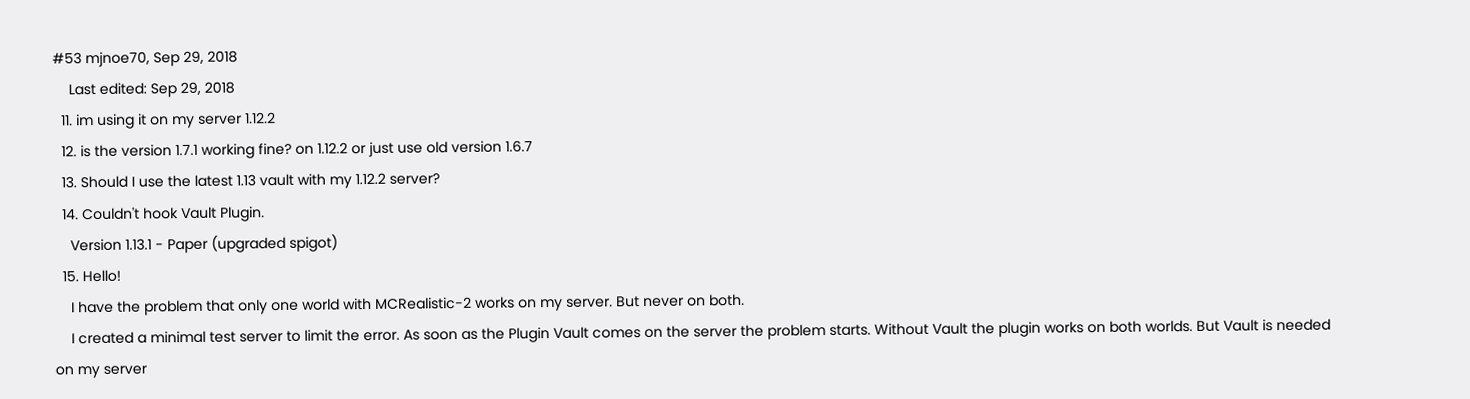#53 mjnoe70, Sep 29, 2018
    Last edited: Sep 29, 2018
  11. im using it on my server 1.12.2
  12. is the version 1.7.1 working fine? on 1.12.2 or just use old version 1.6.7
  13. Should I use the latest 1.13 vault with my 1.12.2 server?
  14. Couldn't hook Vault Plugin.
    Version 1.13.1 - Paper (upgraded spigot)
  15. Hello!
    I have the problem that only one world with MCRealistic-2 works on my server. But never on both.
    I created a minimal test server to limit the error. As soon as the Plugin Vault comes on the server the problem starts. Without Vault the plugin works on both worlds. But Vault is needed on my server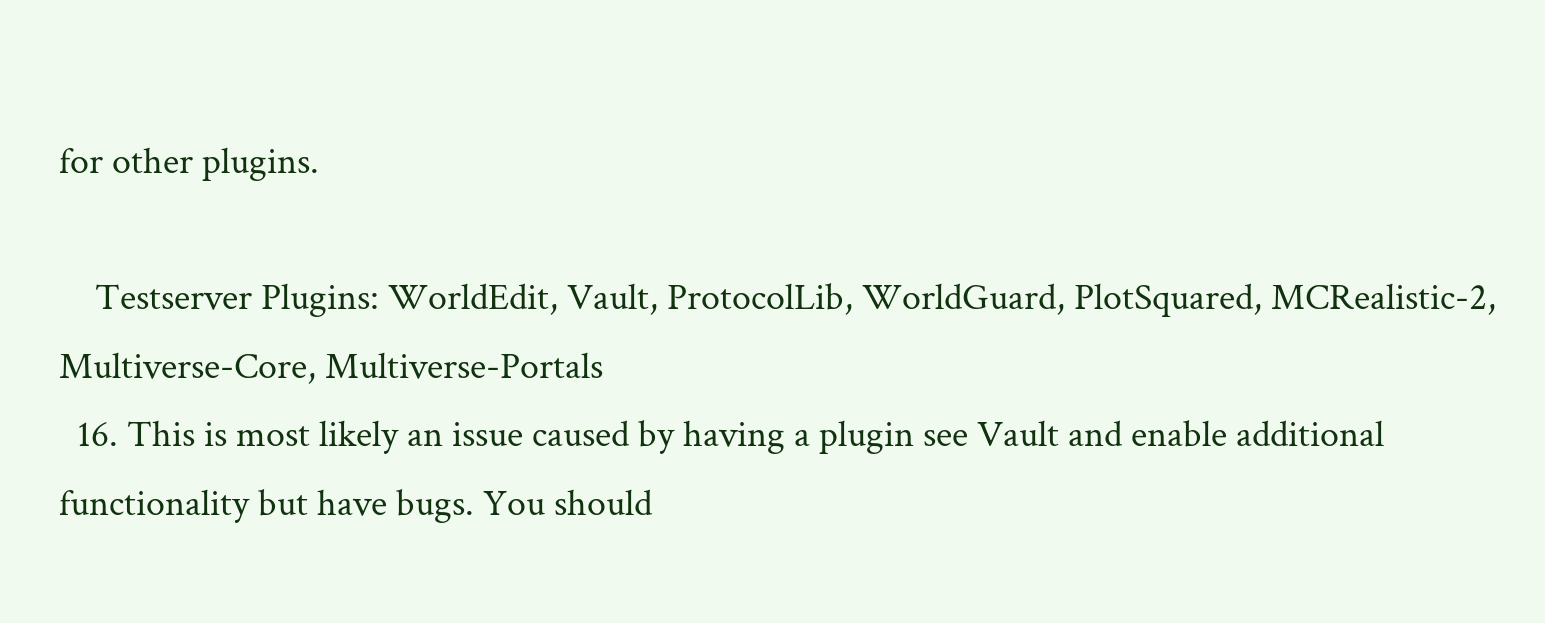for other plugins.

    Testserver Plugins: WorldEdit, Vault, ProtocolLib, WorldGuard, PlotSquared, MCRealistic-2, Multiverse-Core, Multiverse-Portals
  16. This is most likely an issue caused by having a plugin see Vault and enable additional functionality but have bugs. You should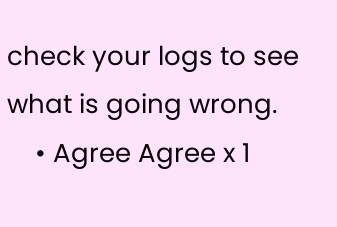check your logs to see what is going wrong.
    • Agree Agree x 1